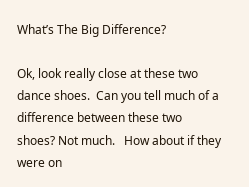What’s The Big Difference?

Ok, look really close at these two dance shoes.  Can you tell much of a  difference between these two shoes? Not much.   How about if they were on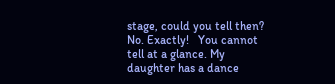stage, could you tell then? No. Exactly!   You cannot tell at a glance. My daughter has a dance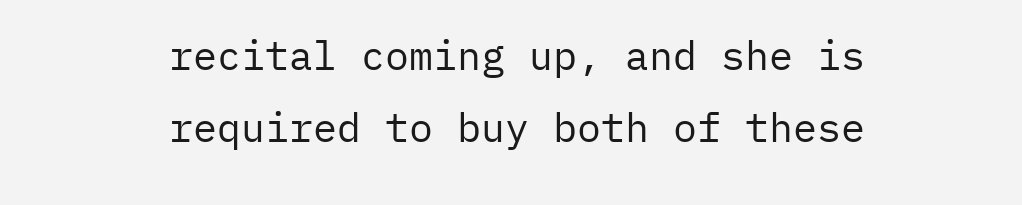recital coming up, and she is required to buy both of these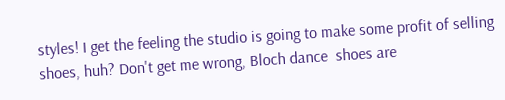styles! I get the feeling the studio is going to make some profit of selling shoes, huh? Don't get me wrong, Bloch dance  shoes are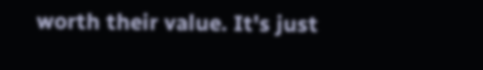worth their value. It's just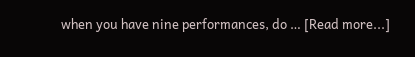when you have nine performances, do … [Read more...]